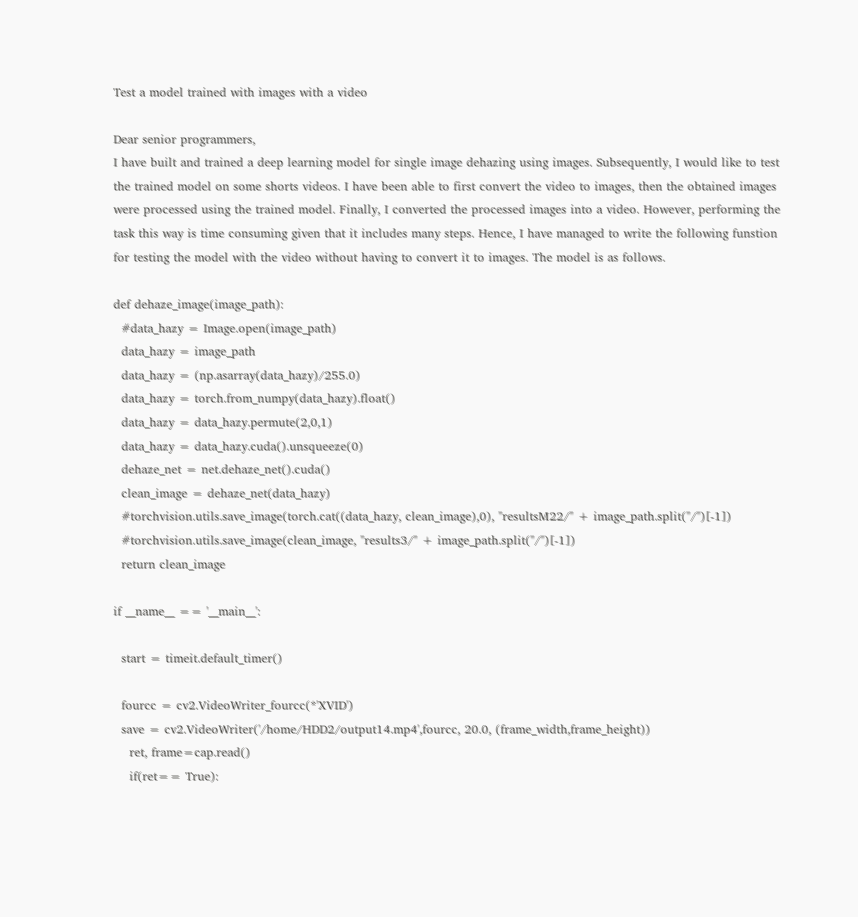Test a model trained with images with a video

Dear senior programmers,
I have built and trained a deep learning model for single image dehazing using images. Subsequently, I would like to test the trained model on some shorts videos. I have been able to first convert the video to images, then the obtained images were processed using the trained model. Finally, I converted the processed images into a video. However, performing the task this way is time consuming given that it includes many steps. Hence, I have managed to write the following funstion for testing the model with the video without having to convert it to images. The model is as follows.

def dehaze_image(image_path):
  #data_hazy = Image.open(image_path)
  data_hazy = image_path
  data_hazy = (np.asarray(data_hazy)/255.0)
  data_hazy = torch.from_numpy(data_hazy).float()
  data_hazy = data_hazy.permute(2,0,1)
  data_hazy = data_hazy.cuda().unsqueeze(0)
  dehaze_net = net.dehaze_net().cuda()
  clean_image = dehaze_net(data_hazy)
  #torchvision.utils.save_image(torch.cat((data_hazy, clean_image),0), "resultsM22/" + image_path.split("/")[-1])
  #torchvision.utils.save_image(clean_image, "results3/" + image_path.split("/")[-1])
  return clean_image

if __name__ == '__main__':

  start = timeit.default_timer()

  fourcc = cv2.VideoWriter_fourcc(*'XVID')
  save = cv2.VideoWriter('/home/HDD2/output14.mp4',fourcc, 20.0, (frame_width,frame_height))
    ret, frame=cap.read()
    if(ret== True):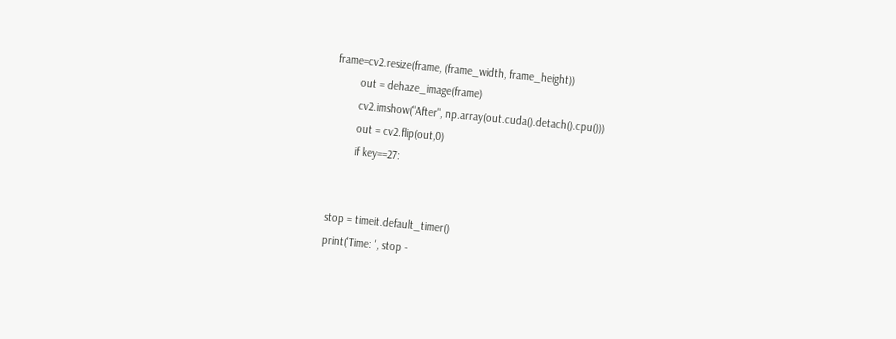frame=cv2.resize(frame, (frame_width, frame_height))
        out = dehaze_image(frame)
        cv2.imshow("After", np.array(out.cuda().detach().cpu()))
        out = cv2.flip(out,0)
        if key==27:


stop = timeit.default_timer()
print('Time: ', stop -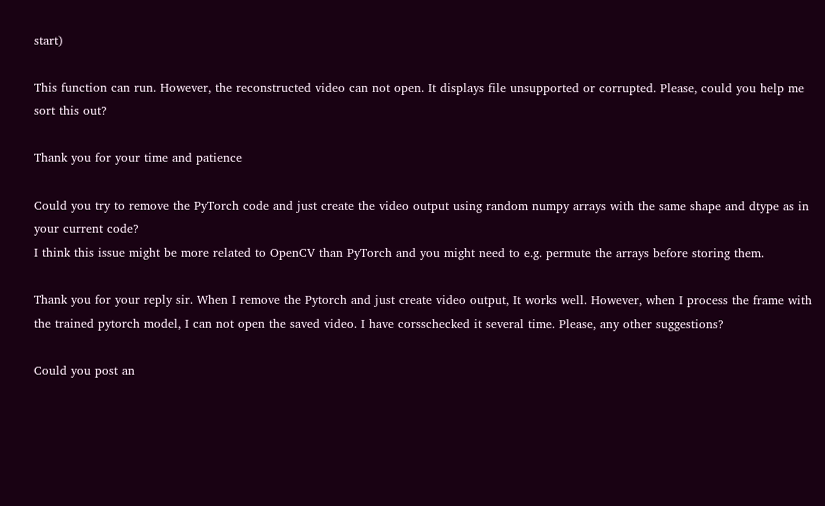start)

This function can run. However, the reconstructed video can not open. It displays file unsupported or corrupted. Please, could you help me sort this out?

Thank you for your time and patience

Could you try to remove the PyTorch code and just create the video output using random numpy arrays with the same shape and dtype as in your current code?
I think this issue might be more related to OpenCV than PyTorch and you might need to e.g. permute the arrays before storing them.

Thank you for your reply sir. When I remove the Pytorch and just create video output, It works well. However, when I process the frame with the trained pytorch model, I can not open the saved video. I have corsschecked it several time. Please, any other suggestions?

Could you post an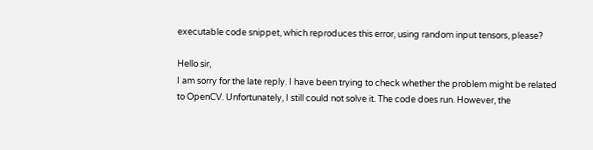executable code snippet, which reproduces this error, using random input tensors, please?

Hello sir,
I am sorry for the late reply. I have been trying to check whether the problem might be related to OpenCV. Unfortunately, I still could not solve it. The code does run. However, the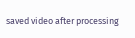saved video after processing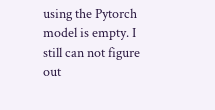using the Pytorch model is empty. I still can not figure out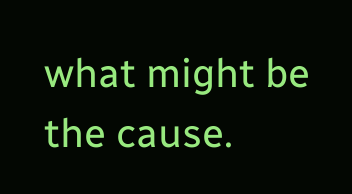what might be the cause.